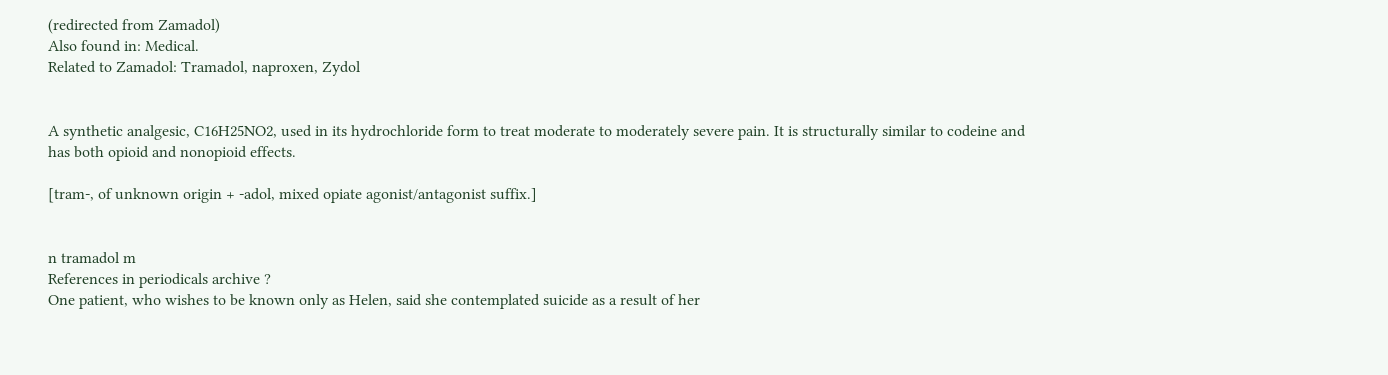(redirected from Zamadol)
Also found in: Medical.
Related to Zamadol: Tramadol, naproxen, Zydol


A synthetic analgesic, C16H25NO2, used in its hydrochloride form to treat moderate to moderately severe pain. It is structurally similar to codeine and has both opioid and nonopioid effects.

[tram-, of unknown origin + -adol, mixed opiate agonist/antagonist suffix.]


n tramadol m
References in periodicals archive ?
One patient, who wishes to be known only as Helen, said she contemplated suicide as a result of her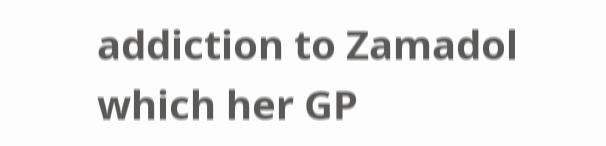addiction to Zamadol which her GP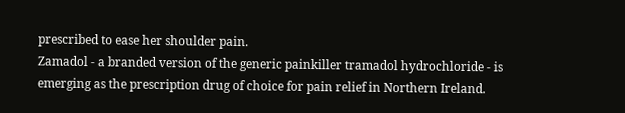prescribed to ease her shoulder pain.
Zamadol - a branded version of the generic painkiller tramadol hydrochloride - is emerging as the prescription drug of choice for pain relief in Northern Ireland.